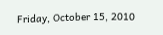Friday, October 15, 2010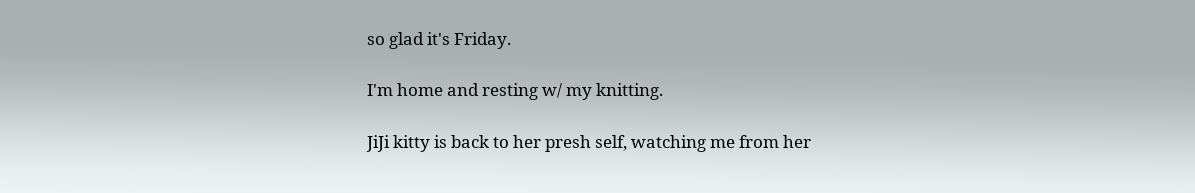so glad it's Friday.

I'm home and resting w/ my knitting.

JiJi kitty is back to her presh self, watching me from her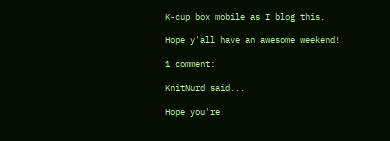K-cup box mobile as I blog this.

Hope y'all have an awesome weekend!

1 comment:

KnitNurd said...

Hope you're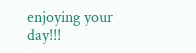enjoying your day!!!